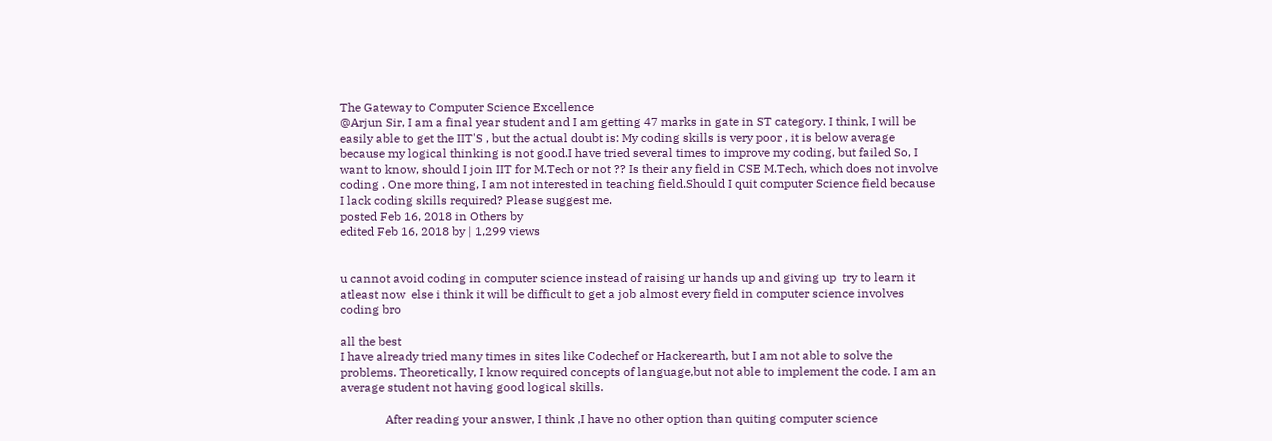The Gateway to Computer Science Excellence
@Arjun Sir, I am a final year student and I am getting 47 marks in gate in ST category. I think, I will be easily able to get the IIT'S , but the actual doubt is: My coding skills is very poor , it is below average because my logical thinking is not good.I have tried several times to improve my coding, but failed So, I want to know, should I join IIT for M.Tech or not ?? Is their any field in CSE M.Tech, which does not involve coding . One more thing, I am not interested in teaching field.Should I quit computer Science field because I lack coding skills required? Please suggest me.
posted Feb 16, 2018 in Others by
edited Feb 16, 2018 by | 1,299 views


u cannot avoid coding in computer science instead of raising ur hands up and giving up  try to learn it atleast now  else i think it will be difficult to get a job almost every field in computer science involves coding bro

all the best
I have already tried many times in sites like Codechef or Hackerearth, but I am not able to solve the problems. Theoretically, I know required concepts of language,but not able to implement the code. I am an average student not having good logical skills.

               After reading your answer, I think ,I have no other option than quiting computer science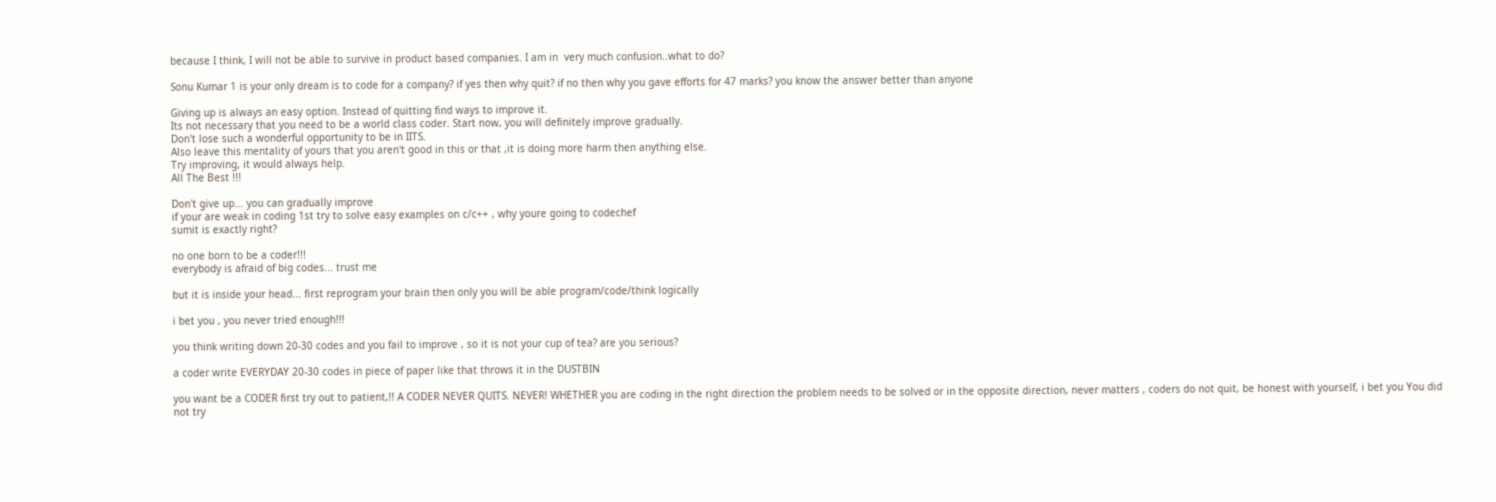because I think, I will not be able to survive in product based companies. I am in  very much confusion..what to do?

Sonu Kumar 1 is your only dream is to code for a company? if yes then why quit? if no then why you gave efforts for 47 marks? you know the answer better than anyone

Giving up is always an easy option. Instead of quitting find ways to improve it.
Its not necessary that you need to be a world class coder. Start now, you will definitely improve gradually.
Don't lose such a wonderful opportunity to be in IITS.
Also leave this mentality of yours that you aren't good in this or that ,it is doing more harm then anything else.
Try improving, it would always help.
All The Best !!!

Don't give up... you can gradually improve
if your are weak in coding 1st try to solve easy examples on c/c++ , why youre going to codechef
sumit is exactly right?

no one born to be a coder!!!
everybody is afraid of big codes... trust me

but it is inside your head... first reprogram your brain then only you will be able program/code/think logically

i bet you , you never tried enough!!!

you think writing down 20-30 codes and you fail to improve , so it is not your cup of tea? are you serious?

a coder write EVERYDAY 20-30 codes in piece of paper like that throws it in the DUSTBIN

you want be a CODER first try out to patient,!! A CODER NEVER QUITS. NEVER! WHETHER you are coding in the right direction the problem needs to be solved or in the opposite direction, never matters , coders do not quit, be honest with yourself, i bet you You did not try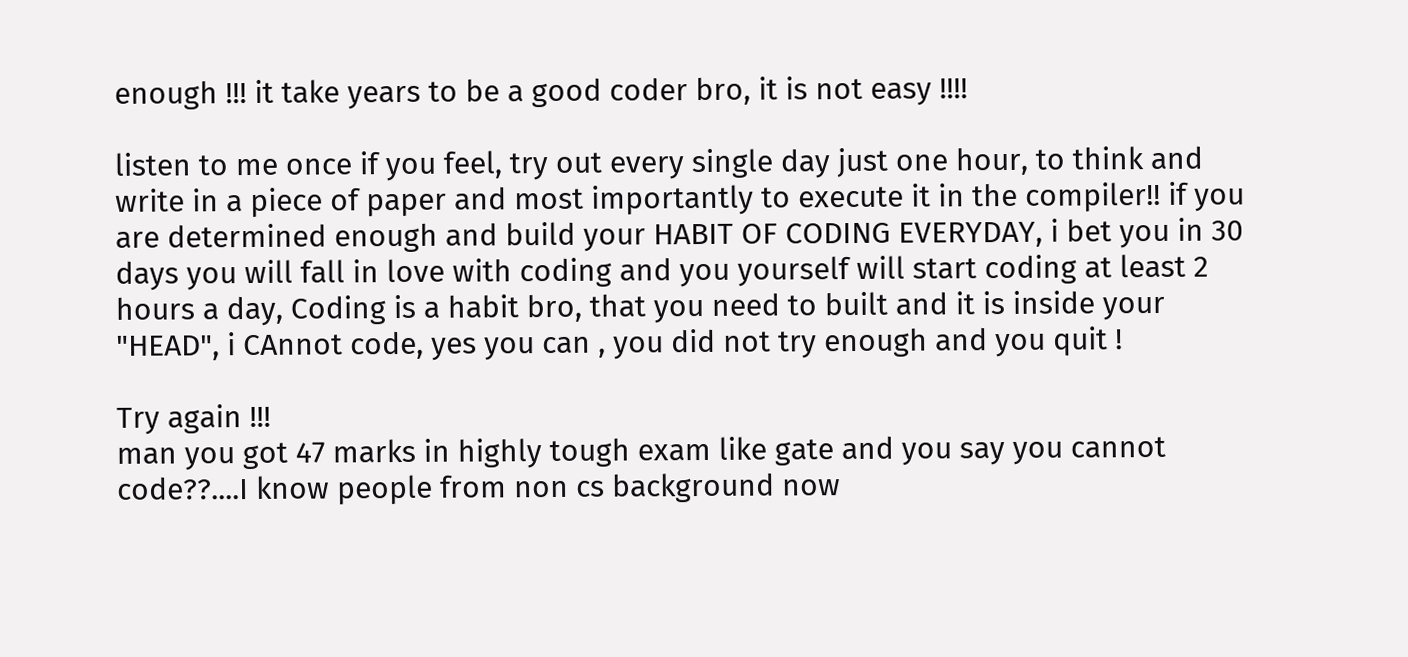enough !!! it take years to be a good coder bro, it is not easy !!!!

listen to me once if you feel, try out every single day just one hour, to think and write in a piece of paper and most importantly to execute it in the compiler!! if you are determined enough and build your HABIT OF CODING EVERYDAY, i bet you in 30 days you will fall in love with coding and you yourself will start coding at least 2 hours a day, Coding is a habit bro, that you need to built and it is inside your "HEAD", i CAnnot code, yes you can , you did not try enough and you quit !

Try again !!!
man you got 47 marks in highly tough exam like gate and you say you cannot code??....I know people from non cs background now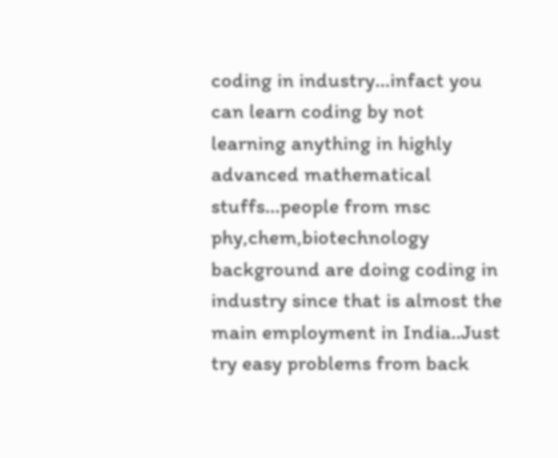coding in industry...infact you can learn coding by not learning anything in highly advanced mathematical stuffs...people from msc phy,chem,biotechnology background are doing coding in industry since that is almost the main employment in India..Just try easy problems from back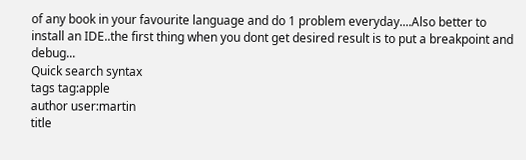of any book in your favourite language and do 1 problem everyday....Also better to install an IDE..the first thing when you dont get desired result is to put a breakpoint and debug...
Quick search syntax
tags tag:apple
author user:martin
title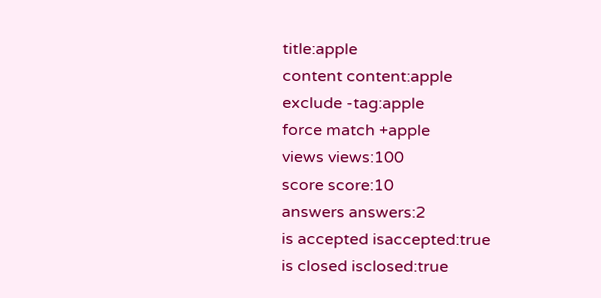title:apple
content content:apple
exclude -tag:apple
force match +apple
views views:100
score score:10
answers answers:2
is accepted isaccepted:true
is closed isclosed:true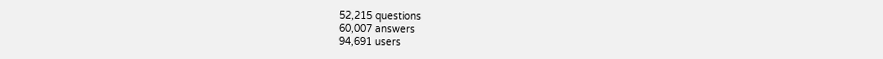52,215 questions
60,007 answers
94,691 users